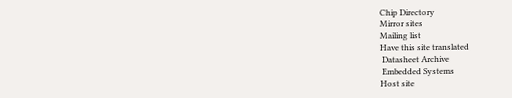Chip Directory
Mirror sites
Mailing list
Have this site translated
 Datasheet Archive
 Embedded Systems
Host site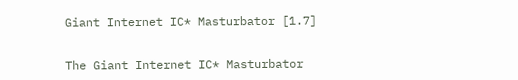Giant Internet IC* Masturbator [1.7]


The Giant Internet IC* Masturbator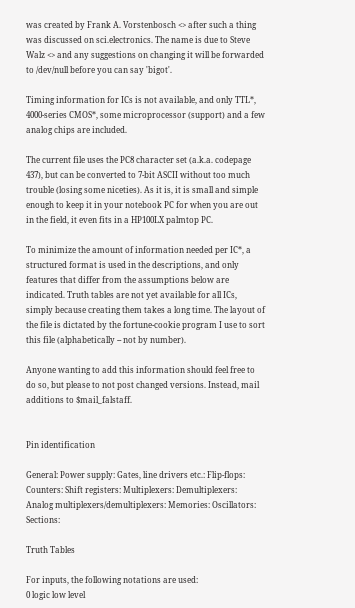was created by Frank A. Vorstenbosch <> after such a thing was discussed on sci.electronics. The name is due to Steve Walz <> and any suggestions on changing it will be forwarded to /dev/null before you can say 'bigot'.

Timing information for ICs is not available, and only TTL*, 4000-series CMOS*, some microprocessor (support) and a few analog chips are included.

The current file uses the PC8 character set (a.k.a. codepage 437), but can be converted to 7-bit ASCII without too much trouble (losing some niceties). As it is, it is small and simple enough to keep it in your notebook PC for when you are out in the field, it even fits in a HP100LX palmtop PC.

To minimize the amount of information needed per IC*, a structured format is used in the descriptions, and only features that differ from the assumptions below are indicated. Truth tables are not yet available for all ICs, simply because creating them takes a long time. The layout of the file is dictated by the fortune-cookie program I use to sort this file (alphabetically -- not by number).

Anyone wanting to add this information should feel free to do so, but please to not post changed versions. Instead, mail additions to $mail_falstaff.


Pin identification

General: Power supply: Gates, line drivers etc.: Flip-flops: Counters: Shift registers: Multiplexers: Demultiplexers: Analog multiplexers/demultiplexers: Memories: Oscillators: Sections:

Truth Tables

For inputs, the following notations are used:
0 logic low level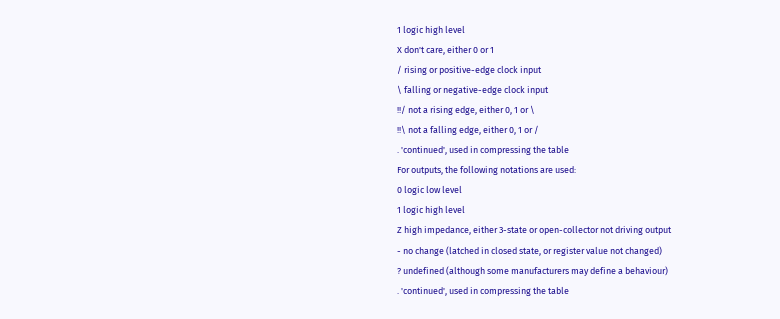1 logic high level
X don't care, either 0 or 1
/ rising or positive-edge clock input
\ falling or negative-edge clock input
!!/ not a rising edge, either 0, 1 or \
!!\ not a falling edge, either 0, 1 or /
. 'continued', used in compressing the table
For outputs, the following notations are used:
0 logic low level
1 logic high level
Z high impedance, either 3-state or open-collector not driving output
- no change (latched in closed state, or register value not changed)
? undefined (although some manufacturers may define a behaviour)
. 'continued', used in compressing the table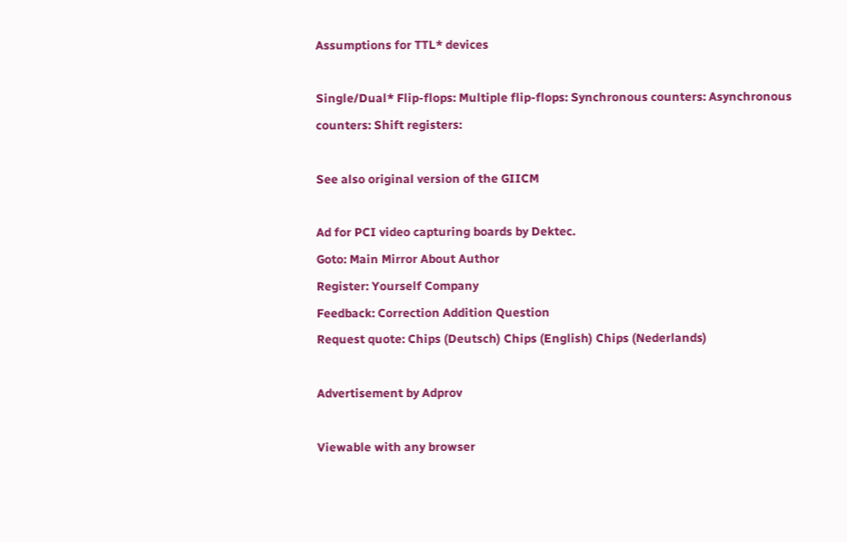Assumptions for TTL* devices

Single/Dual* Flip-flops: Multiple flip-flops: Synchronous counters: Asynchronous counters: Shift registers:

See also original version of the GIICM

Ad for PCI video capturing boards by Dektec.
Goto: Main Mirror About Author
Register: Yourself Company
Feedback: Correction Addition Question
Request quote: Chips (Deutsch) Chips (English) Chips (Nederlands)

Advertisement by Adprov

Viewable with any browser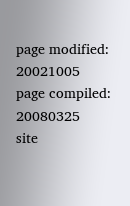page modified: 20021005
page compiled: 20080325
site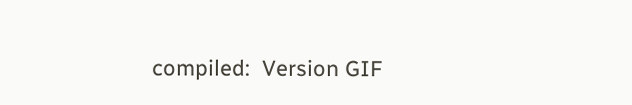compiled:  Version GIF